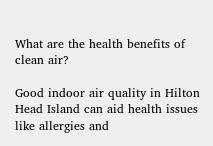What are the health benefits of clean air?

Good indoor air quality in Hilton Head Island can aid health issues like allergies and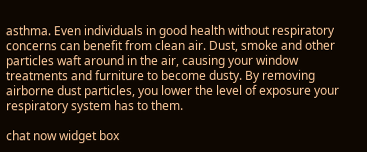asthma. Even individuals in good health without respiratory concerns can benefit from clean air. Dust, smoke and other particles waft around in the air, causing your window treatments and furniture to become dusty. By removing airborne dust particles, you lower the level of exposure your respiratory system has to them.

chat now widget box